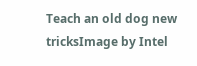Teach an old dog new tricksImage by Intel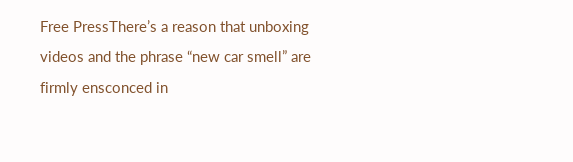Free PressThere’s a reason that unboxing videos and the phrase “new car smell” are firmly ensconced in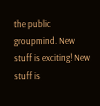the public groupmind. New stuff is exciting! New stuff is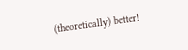(theoretically) better!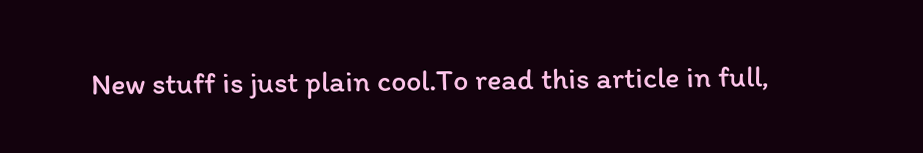New stuff is just plain cool.To read this article in full,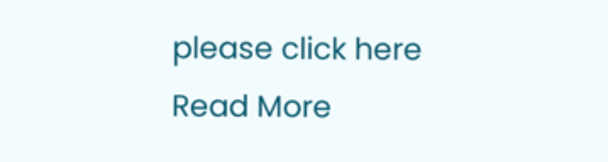please click here
Read More